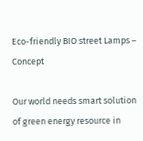Eco-friendly BIO street Lamps – Concept

Our world needs smart solution of green energy resource in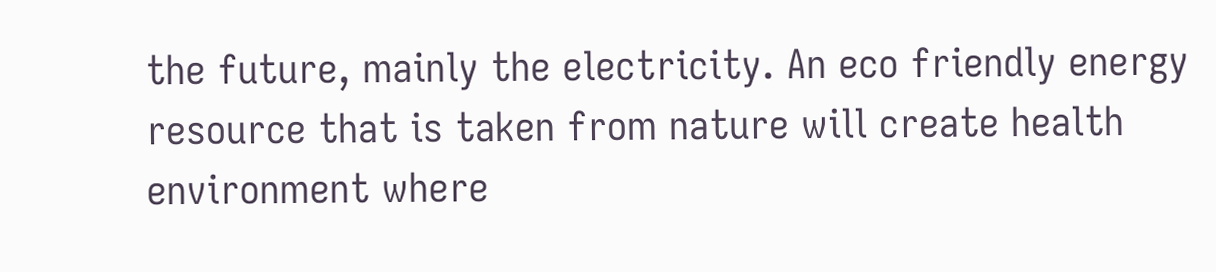the future, mainly the electricity. An eco friendly energy resource that is taken from nature will create health environment where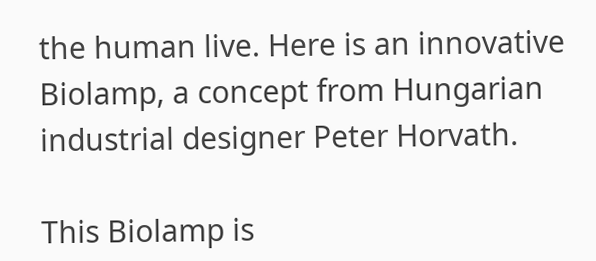the human live. Here is an innovative Biolamp, a concept from Hungarian industrial designer Peter Horvath.

This Biolamp is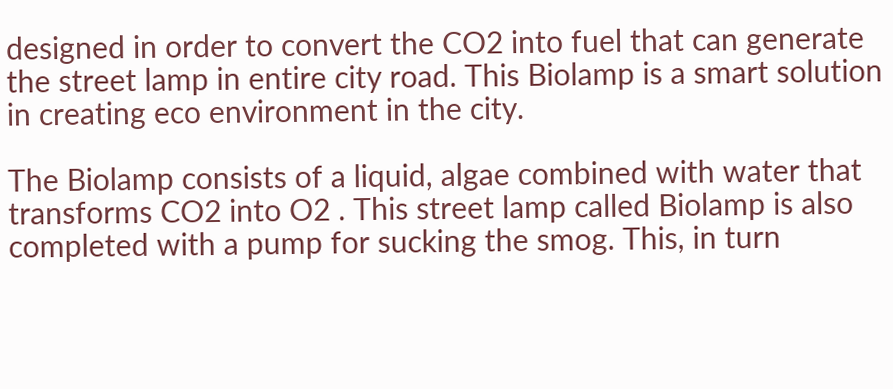designed in order to convert the CO2 into fuel that can generate the street lamp in entire city road. This Biolamp is a smart solution in creating eco environment in the city.

The Biolamp consists of a liquid, algae combined with water that transforms CO2 into O2 . This street lamp called Biolamp is also completed with a pump for sucking the smog. This, in turn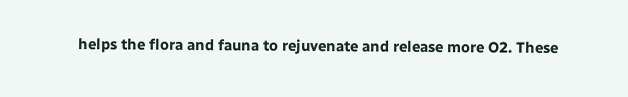helps the flora and fauna to rejuvenate and release more O2. These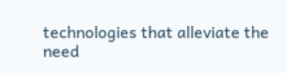technologies that alleviate the need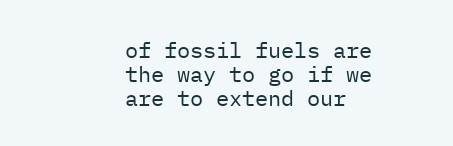of fossil fuels are the way to go if we are to extend our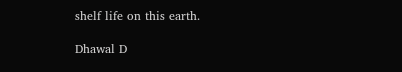shelf life on this earth.

Dhawal D